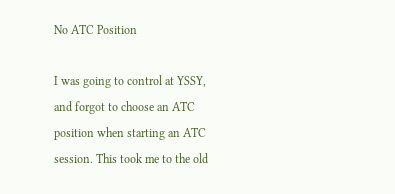No ATC Position

I was going to control at YSSY, and forgot to choose an ATC position when starting an ATC session. This took me to the old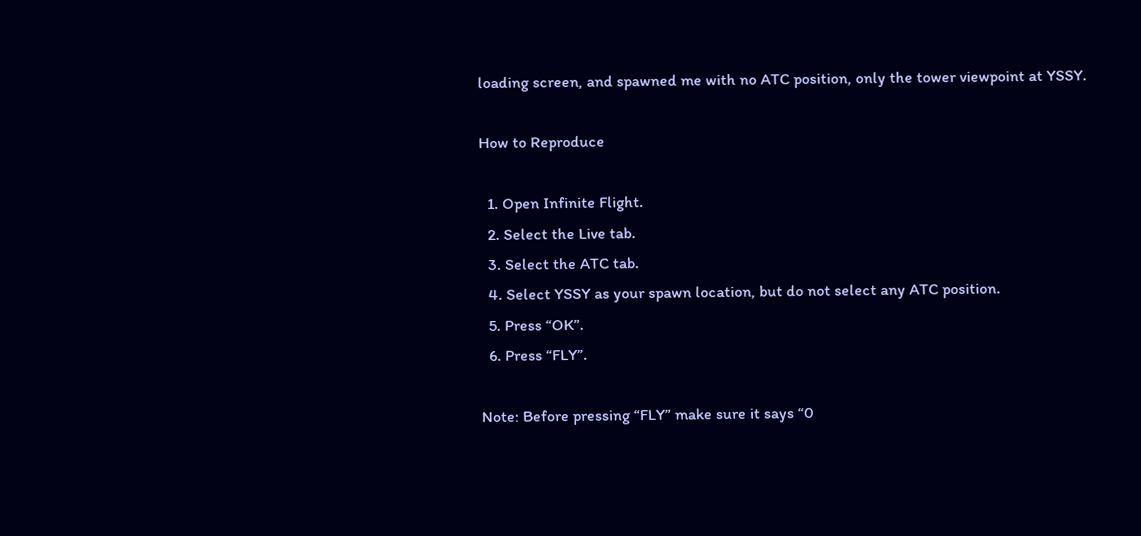loading screen, and spawned me with no ATC position, only the tower viewpoint at YSSY.

How to Reproduce

  1. Open Infinite Flight.
  2. Select the Live tab.
  3. Select the ATC tab.
  4. Select YSSY as your spawn location, but do not select any ATC position.
  5. Press “OK”.
  6. Press “FLY”.

Note: Before pressing “FLY” make sure it says “0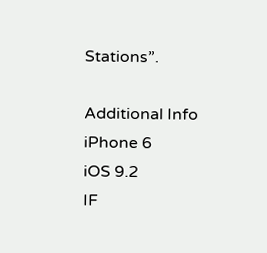Stations”.

Additional Info
iPhone 6
iOS 9.2
IF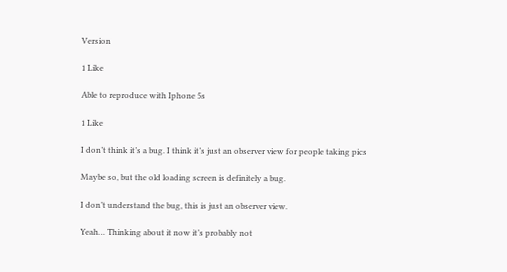Version

1 Like

Able to reproduce with Iphone 5s

1 Like

I don’t think it’s a bug. I think it’s just an observer view for people taking pics

Maybe so, but the old loading screen is definitely a bug.

I don’t understand the bug, this is just an observer view.

Yeah… Thinking about it now it’s probably not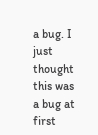a bug. I just thought this was a bug at first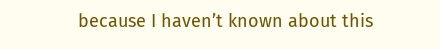because I haven’t known about this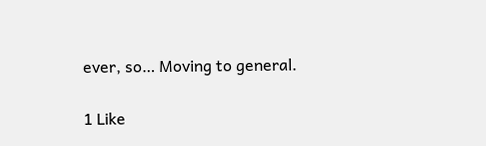ever, so… Moving to general.

1 Like